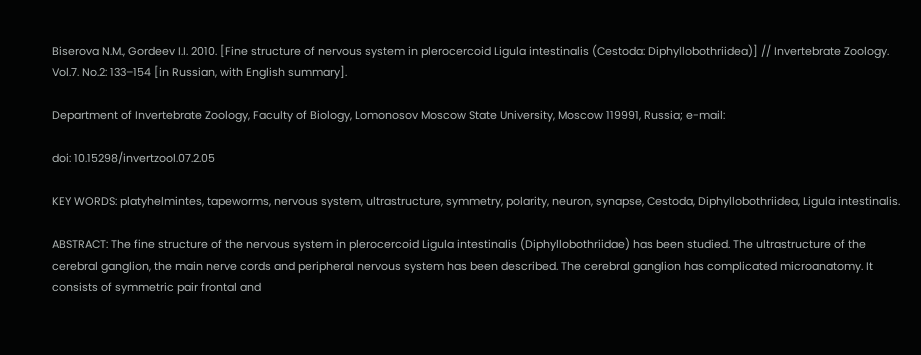Biserova N.M., Gordeev I.I. 2010. [Fine structure of nervous system in plerocercoid Ligula intestinalis (Cestoda: Diphyllobothriidea)] // Invertebrate Zoology. Vol.7. No.2: 133–154 [in Russian, with English summary].

Department of Invertebrate Zoology, Faculty of Biology, Lomonosov Moscow State University, Moscow 119991, Russia; e-mail:

doi: 10.15298/invertzool.07.2.05

KEY WORDS: platyhelmintes, tapeworms, nervous system, ultrastructure, symmetry, polarity, neuron, synapse, Cestoda, Diphyllobothriidea, Ligula intestinalis.

ABSTRACT: The fine structure of the nervous system in plerocercoid Ligula intestinalis (Diphyllobothriidae) has been studied. The ultrastructure of the cerebral ganglion, the main nerve cords and peripheral nervous system has been described. The cerebral ganglion has complicated microanatomy. It consists of symmetric pair frontal and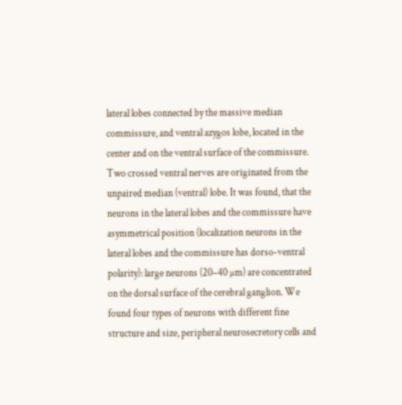lateral lobes connected by the massive median commissure, and ventral azygos lobe, located in the center and on the ventral surface of the commissure. Two crossed ventral nerves are originated from the unpaired median (ventral) lobe. It was found, that the neurons in the lateral lobes and the commissure have asymmetrical position (localization neurons in the lateral lobes and the commissure has dorso-ventral polarity): large neurons (20–40 µm) are concentrated on the dorsal surface of the cerebral ganglion. We found four types of neurons with different fine structure and size, peripheral neurosecretory cells and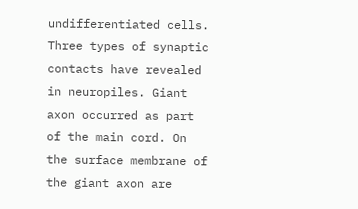undifferentiated cells. Three types of synaptic contacts have revealed in neuropiles. Giant axon occurred as part of the main cord. On the surface membrane of the giant axon are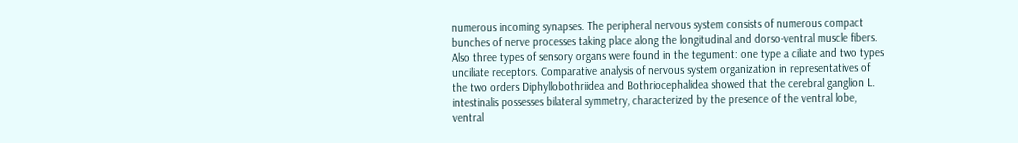numerous incoming synapses. The peripheral nervous system consists of numerous compact bunches of nerve processes taking place along the longitudinal and dorso-ventral muscle fibers. Also three types of sensory organs were found in the tegument: one type a ciliate and two types unciliate receptors. Comparative analysis of nervous system organization in representatives of the two orders Diphyllobothriidea and Bothriocephalidea showed that the cerebral ganglion L. intestinalis possesses bilateral symmetry, characterized by the presence of the ventral lobe, ventral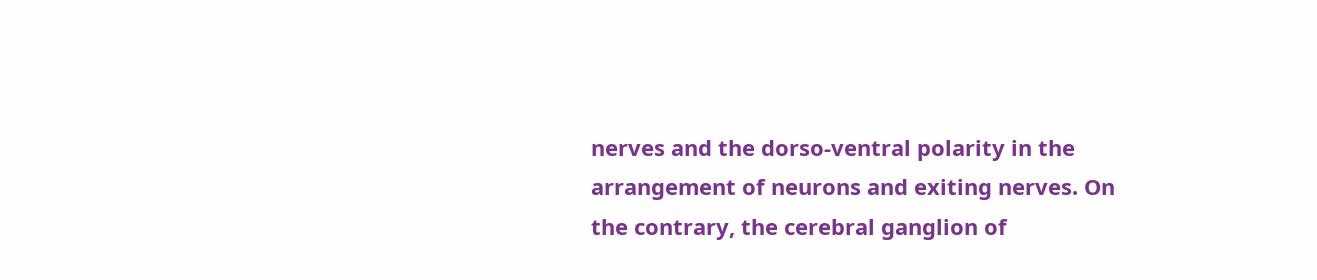nerves and the dorso-ventral polarity in the arrangement of neurons and exiting nerves. On the contrary, the cerebral ganglion of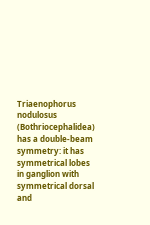Triaenophorus nodulosus (Bothriocephalidea) has a double-beam symmetry: it has symmetrical lobes in ganglion with symmetrical dorsal and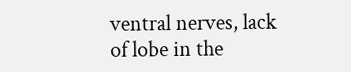ventral nerves, lack of lobe in the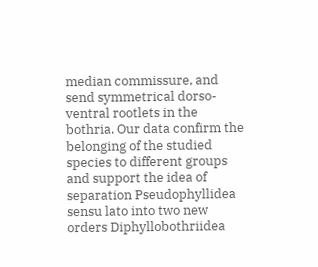median commissure, and send symmetrical dorso-ventral rootlets in the bothria. Our data confirm the belonging of the studied species to different groups and support the idea of separation Pseudophyllidea sensu lato into two new orders Diphyllobothriidea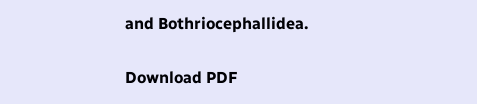and Bothriocephallidea.

Download PDF